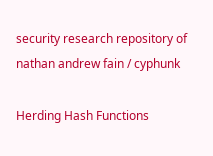security research repository of nathan andrew fain / cyphunk

Herding Hash Functions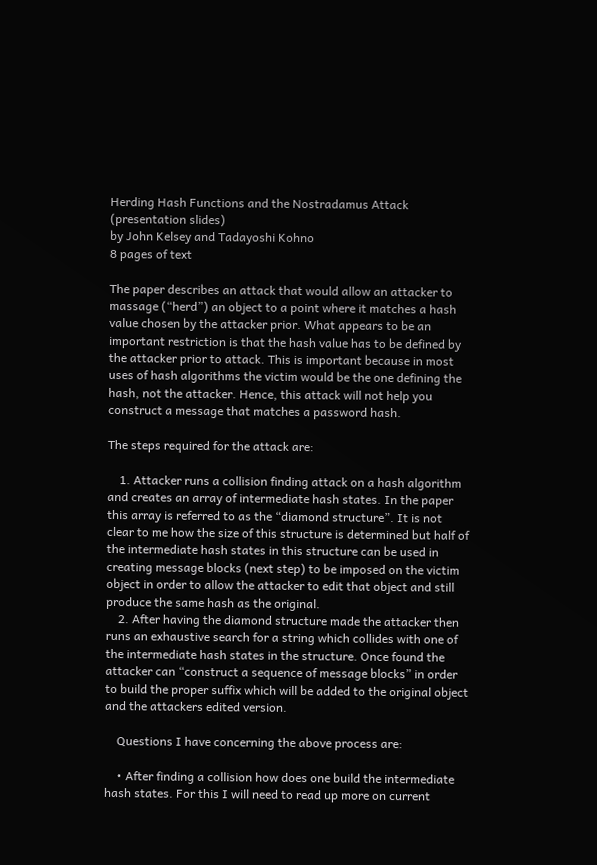Herding Hash Functions and the Nostradamus Attack (presentation slides)
by John Kelsey and Tadayoshi Kohno
8 pages of text

The paper describes an attack that would allow an attacker to massage (“herd”) an object to a point where it matches a hash value chosen by the attacker prior. What appears to be an important restriction is that the hash value has to be defined by the attacker prior to attack. This is important because in most uses of hash algorithms the victim would be the one defining the hash, not the attacker. Hence, this attack will not help you construct a message that matches a password hash.

The steps required for the attack are:

    1. Attacker runs a collision finding attack on a hash algorithm and creates an array of intermediate hash states. In the paper this array is referred to as the “diamond structure”. It is not clear to me how the size of this structure is determined but half of the intermediate hash states in this structure can be used in creating message blocks (next step) to be imposed on the victim object in order to allow the attacker to edit that object and still produce the same hash as the original.
    2. After having the diamond structure made the attacker then runs an exhaustive search for a string which collides with one of the intermediate hash states in the structure. Once found the attacker can “construct a sequence of message blocks” in order to build the proper suffix which will be added to the original object and the attackers edited version.

    Questions I have concerning the above process are:

    • After finding a collision how does one build the intermediate hash states. For this I will need to read up more on current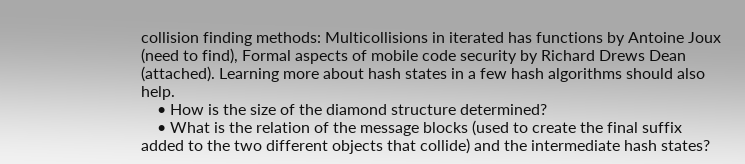collision finding methods: Multicollisions in iterated has functions by Antoine Joux (need to find), Formal aspects of mobile code security by Richard Drews Dean (attached). Learning more about hash states in a few hash algorithms should also help.
    • How is the size of the diamond structure determined?
    • What is the relation of the message blocks (used to create the final suffix added to the two different objects that collide) and the intermediate hash states?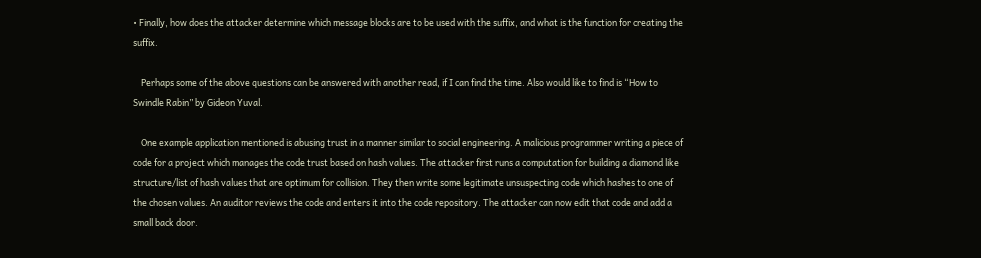• Finally, how does the attacker determine which message blocks are to be used with the suffix, and what is the function for creating the suffix.

    Perhaps some of the above questions can be answered with another read, if I can find the time. Also would like to find is “How to Swindle Rabin” by Gideon Yuval.

    One example application mentioned is abusing trust in a manner similar to social engineering. A malicious programmer writing a piece of code for a project which manages the code trust based on hash values. The attacker first runs a computation for building a diamond like structure/list of hash values that are optimum for collision. They then write some legitimate unsuspecting code which hashes to one of the chosen values. An auditor reviews the code and enters it into the code repository. The attacker can now edit that code and add a small back door.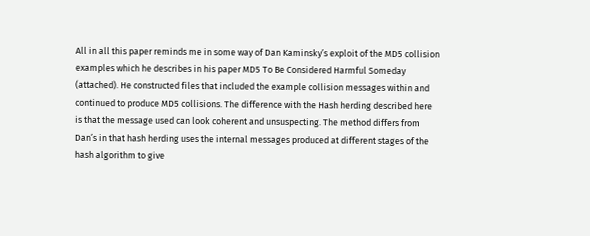All in all this paper reminds me in some way of Dan Kaminsky’s exploit of the MD5 collision examples which he describes in his paper MD5 To Be Considered Harmful Someday (attached). He constructed files that included the example collision messages within and continued to produce MD5 collisions. The difference with the Hash herding described here is that the message used can look coherent and unsuspecting. The method differs from Dan’s in that hash herding uses the internal messages produced at different stages of the hash algorithm to give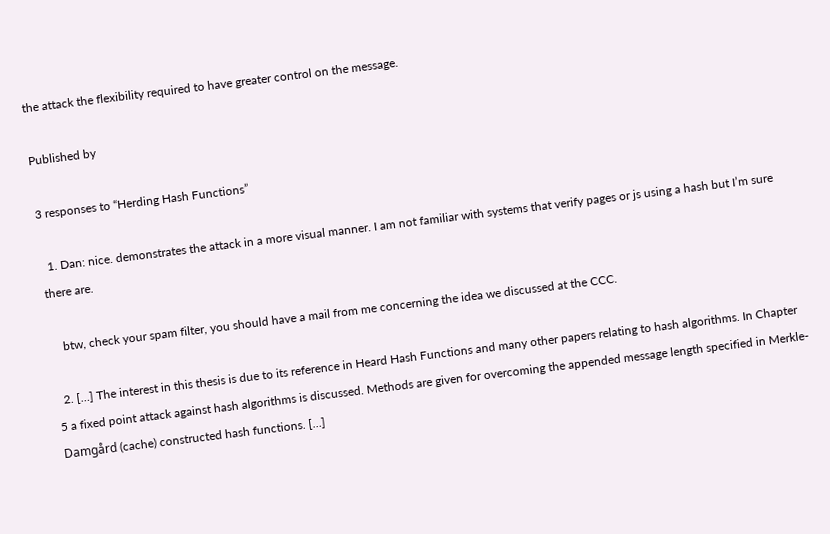the attack the flexibility required to have greater control on the message.

Published by

3 responses to “Herding Hash Functions”

  1. Dan: nice. demonstrates the attack in a more visual manner. I am not familiar with systems that verify pages or js using a hash but I’m sure there are.

    btw, check your spam filter, you should have a mail from me concerning the idea we discussed at the CCC.

  2. […] The interest in this thesis is due to its reference in Heard Hash Functions and many other papers relating to hash algorithms. In Chapter 5 a fixed point attack against hash algorithms is discussed. Methods are given for overcoming the appended message length specified in Merkle-Damgård (cache) constructed hash functions. […]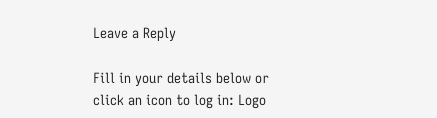Leave a Reply

Fill in your details below or click an icon to log in: Logo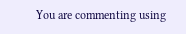You are commenting using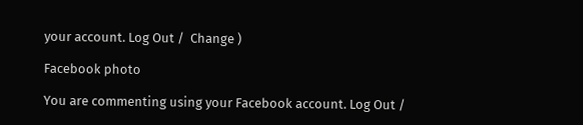your account. Log Out /  Change )

Facebook photo

You are commenting using your Facebook account. Log Out /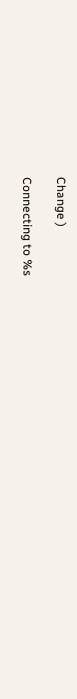Change )

Connecting to %s